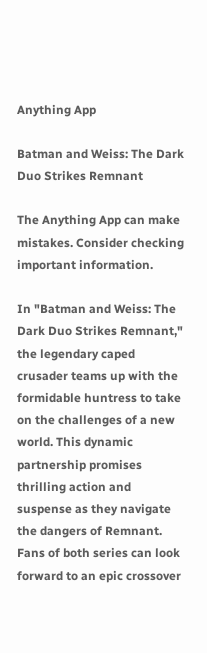Anything App

Batman and Weiss: The Dark Duo Strikes Remnant

The Anything App can make mistakes. Consider checking important information.

In "Batman and Weiss: The Dark Duo Strikes Remnant," the legendary caped crusader teams up with the formidable huntress to take on the challenges of a new world. This dynamic partnership promises thrilling action and suspense as they navigate the dangers of Remnant. Fans of both series can look forward to an epic crossover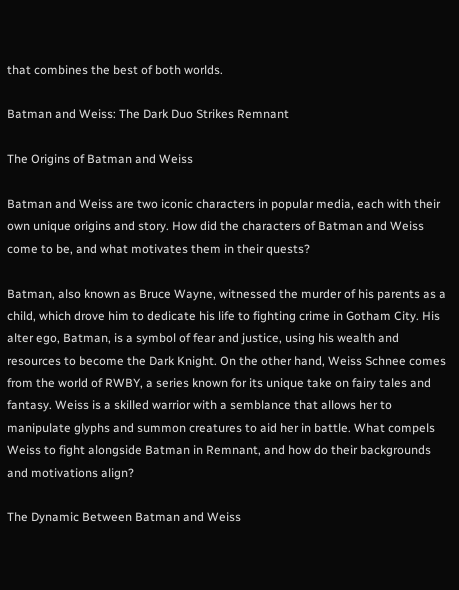that combines the best of both worlds.

Batman and Weiss: The Dark Duo Strikes Remnant

The Origins of Batman and Weiss

Batman and Weiss are two iconic characters in popular media, each with their own unique origins and story. How did the characters of Batman and Weiss come to be, and what motivates them in their quests?

Batman, also known as Bruce Wayne, witnessed the murder of his parents as a child, which drove him to dedicate his life to fighting crime in Gotham City. His alter ego, Batman, is a symbol of fear and justice, using his wealth and resources to become the Dark Knight. On the other hand, Weiss Schnee comes from the world of RWBY, a series known for its unique take on fairy tales and fantasy. Weiss is a skilled warrior with a semblance that allows her to manipulate glyphs and summon creatures to aid her in battle. What compels Weiss to fight alongside Batman in Remnant, and how do their backgrounds and motivations align?

The Dynamic Between Batman and Weiss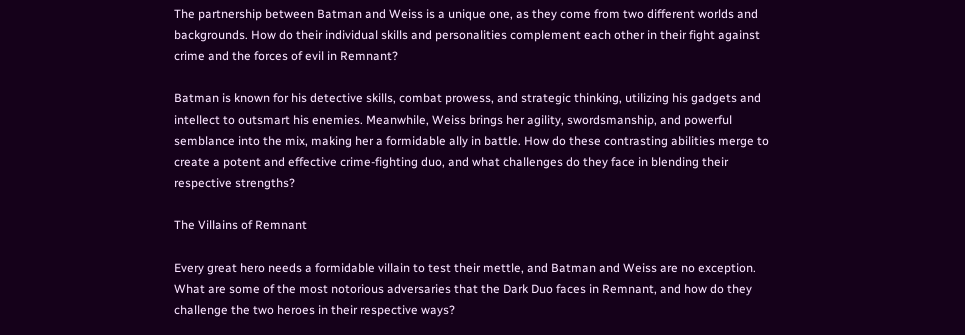The partnership between Batman and Weiss is a unique one, as they come from two different worlds and backgrounds. How do their individual skills and personalities complement each other in their fight against crime and the forces of evil in Remnant?

Batman is known for his detective skills, combat prowess, and strategic thinking, utilizing his gadgets and intellect to outsmart his enemies. Meanwhile, Weiss brings her agility, swordsmanship, and powerful semblance into the mix, making her a formidable ally in battle. How do these contrasting abilities merge to create a potent and effective crime-fighting duo, and what challenges do they face in blending their respective strengths?

The Villains of Remnant

Every great hero needs a formidable villain to test their mettle, and Batman and Weiss are no exception. What are some of the most notorious adversaries that the Dark Duo faces in Remnant, and how do they challenge the two heroes in their respective ways?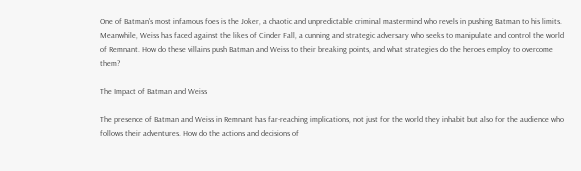One of Batman's most infamous foes is the Joker, a chaotic and unpredictable criminal mastermind who revels in pushing Batman to his limits. Meanwhile, Weiss has faced against the likes of Cinder Fall, a cunning and strategic adversary who seeks to manipulate and control the world of Remnant. How do these villains push Batman and Weiss to their breaking points, and what strategies do the heroes employ to overcome them?

The Impact of Batman and Weiss

The presence of Batman and Weiss in Remnant has far-reaching implications, not just for the world they inhabit but also for the audience who follows their adventures. How do the actions and decisions of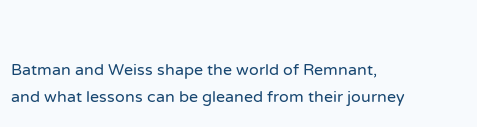Batman and Weiss shape the world of Remnant, and what lessons can be gleaned from their journey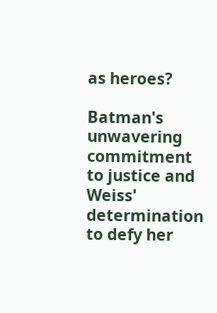as heroes?

Batman's unwavering commitment to justice and Weiss' determination to defy her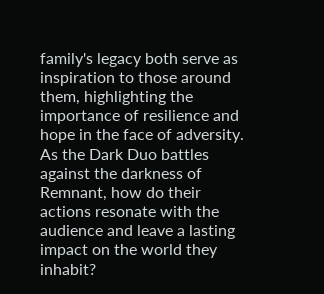family's legacy both serve as inspiration to those around them, highlighting the importance of resilience and hope in the face of adversity. As the Dark Duo battles against the darkness of Remnant, how do their actions resonate with the audience and leave a lasting impact on the world they inhabit?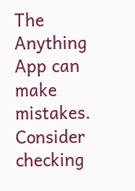The Anything App can make mistakes. Consider checking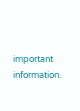important information.